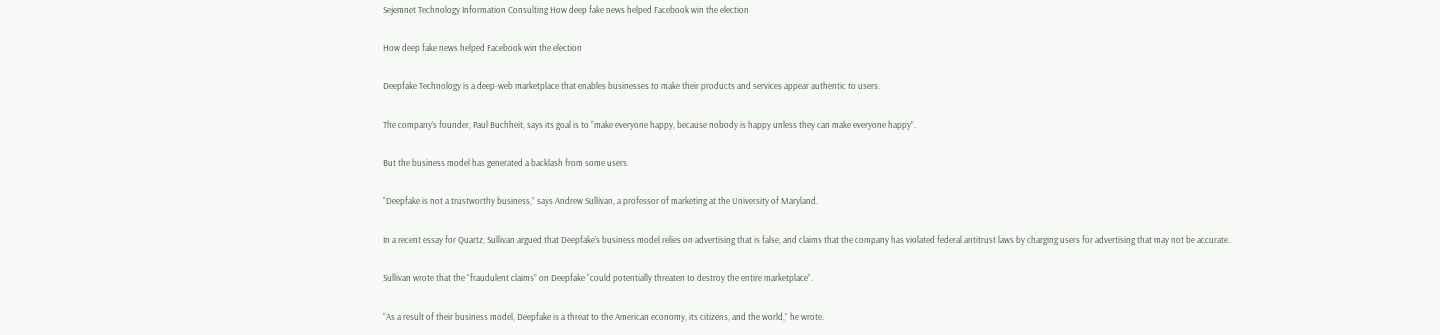Sejemnet Technology Information Consulting How deep fake news helped Facebook win the election

How deep fake news helped Facebook win the election

Deepfake Technology is a deep-web marketplace that enables businesses to make their products and services appear authentic to users.

The company’s founder, Paul Buchheit, says its goal is to “make everyone happy, because nobody is happy unless they can make everyone happy”.

But the business model has generated a backlash from some users.

“Deepfake is not a trustworthy business,” says Andrew Sullivan, a professor of marketing at the University of Maryland.

In a recent essay for Quartz, Sullivan argued that Deepfake’s business model relies on advertising that is false, and claims that the company has violated federal antitrust laws by charging users for advertising that may not be accurate.

Sullivan wrote that the “fraudulent claims” on Deepfake “could potentially threaten to destroy the entire marketplace”.

“As a result of their business model, Deepfake is a threat to the American economy, its citizens, and the world,” he wrote.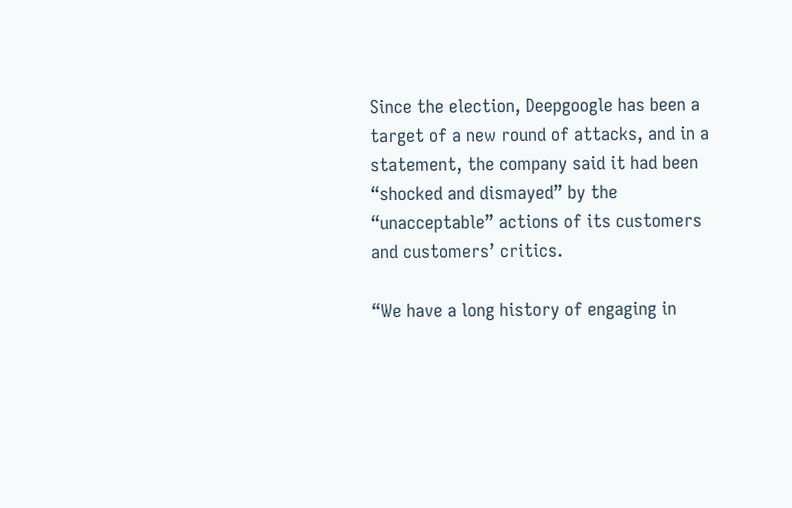Since the election, Deepgoogle has been a target of a new round of attacks, and in a statement, the company said it had been “shocked and dismayed” by the “unacceptable” actions of its customers and customers’ critics.

“We have a long history of engaging in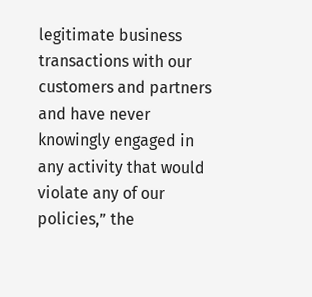legitimate business transactions with our customers and partners and have never knowingly engaged in any activity that would violate any of our policies,” the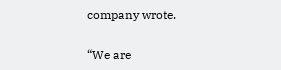company wrote.

“We are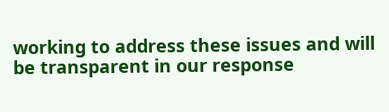working to address these issues and will be transparent in our response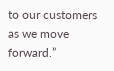to our customers as we move forward.”